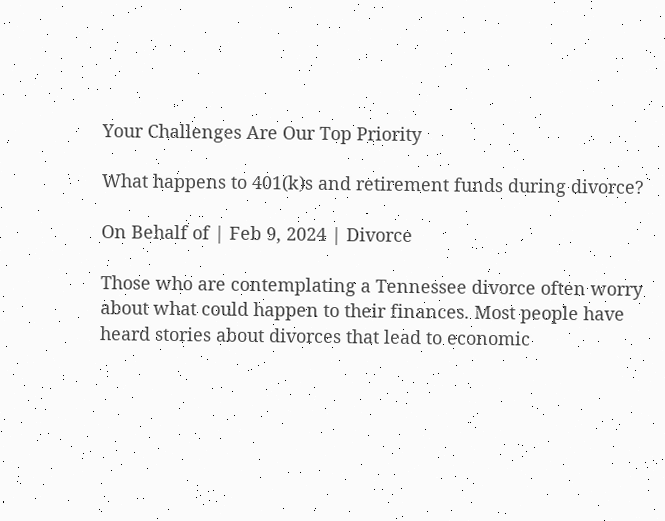Your Challenges Are Our Top Priority

What happens to 401(k)s and retirement funds during divorce?

On Behalf of | Feb 9, 2024 | Divorce

Those who are contemplating a Tennessee divorce often worry about what could happen to their finances. Most people have heard stories about divorces that lead to economic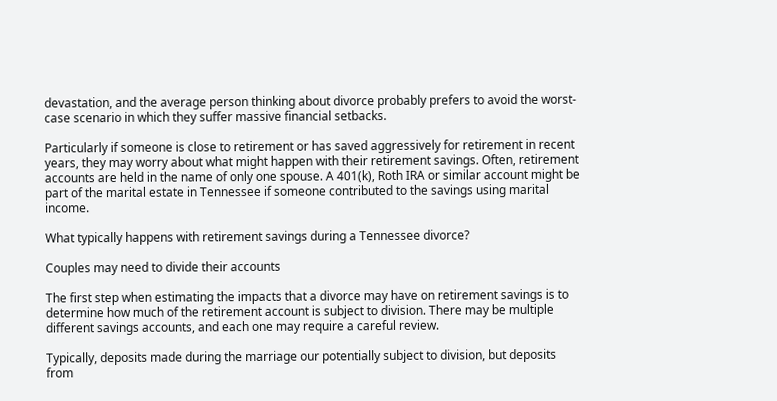devastation, and the average person thinking about divorce probably prefers to avoid the worst-case scenario in which they suffer massive financial setbacks.

Particularly if someone is close to retirement or has saved aggressively for retirement in recent years, they may worry about what might happen with their retirement savings. Often, retirement accounts are held in the name of only one spouse. A 401(k), Roth IRA or similar account might be part of the marital estate in Tennessee if someone contributed to the savings using marital income.

What typically happens with retirement savings during a Tennessee divorce?

Couples may need to divide their accounts

The first step when estimating the impacts that a divorce may have on retirement savings is to determine how much of the retirement account is subject to division. There may be multiple different savings accounts, and each one may require a careful review.

Typically, deposits made during the marriage our potentially subject to division, but deposits from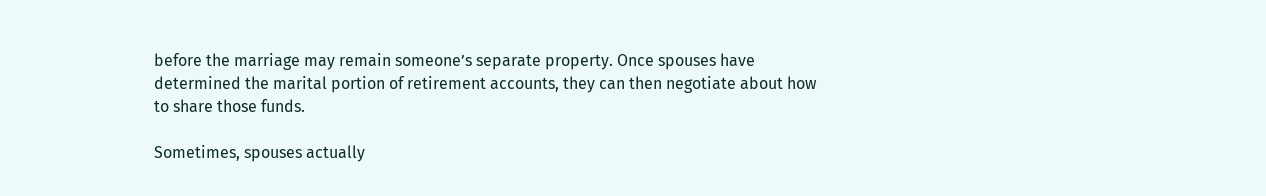before the marriage may remain someone’s separate property. Once spouses have determined the marital portion of retirement accounts, they can then negotiate about how to share those funds.

Sometimes, spouses actually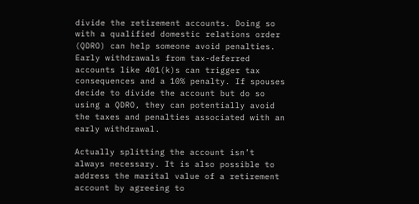divide the retirement accounts. Doing so with a qualified domestic relations order (QDRO) can help someone avoid penalties. Early withdrawals from tax-deferred accounts like 401(k)s can trigger tax consequences and a 10% penalty. If spouses decide to divide the account but do so using a QDRO, they can potentially avoid the taxes and penalties associated with an early withdrawal.

Actually splitting the account isn’t always necessary. It is also possible to address the marital value of a retirement account by agreeing to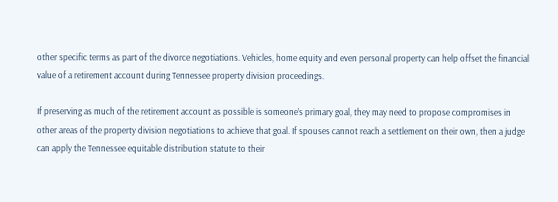other specific terms as part of the divorce negotiations. Vehicles, home equity and even personal property can help offset the financial value of a retirement account during Tennessee property division proceedings.

If preserving as much of the retirement account as possible is someone’s primary goal, they may need to propose compromises in other areas of the property division negotiations to achieve that goal. If spouses cannot reach a settlement on their own, then a judge can apply the Tennessee equitable distribution statute to their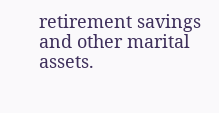retirement savings and other marital assets.